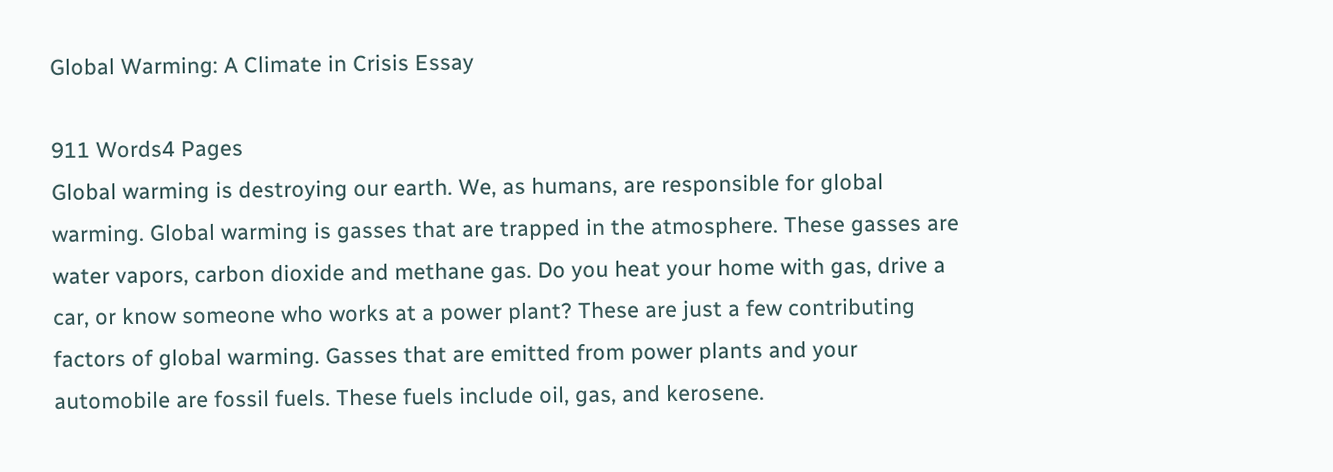Global Warming: A Climate in Crisis Essay

911 Words4 Pages
Global warming is destroying our earth. We, as humans, are responsible for global warming. Global warming is gasses that are trapped in the atmosphere. These gasses are water vapors, carbon dioxide and methane gas. Do you heat your home with gas, drive a car, or know someone who works at a power plant? These are just a few contributing factors of global warming. Gasses that are emitted from power plants and your automobile are fossil fuels. These fuels include oil, gas, and kerosene.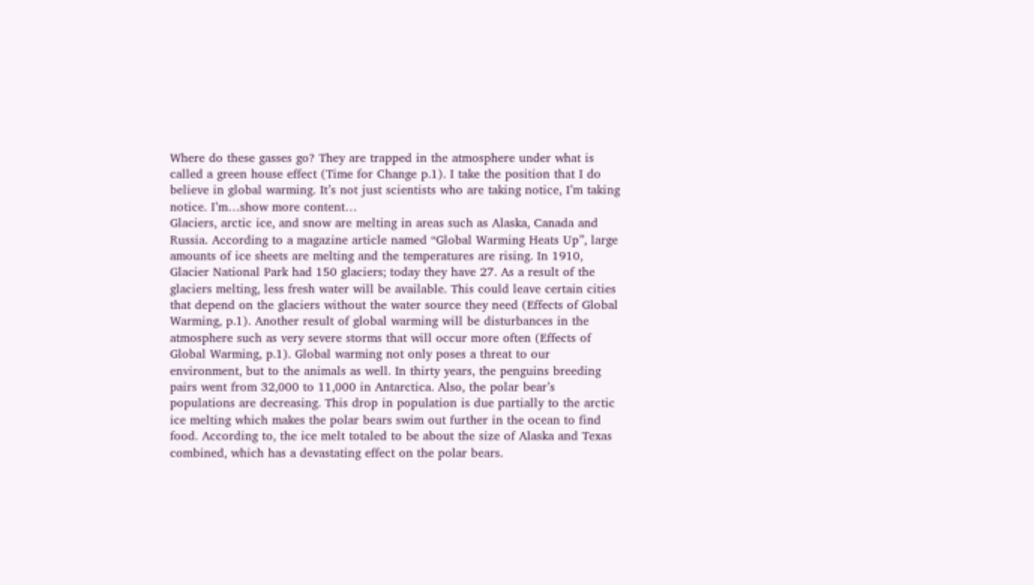Where do these gasses go? They are trapped in the atmosphere under what is called a green house effect (Time for Change p.1). I take the position that I do believe in global warming. It’s not just scientists who are taking notice, I’m taking notice. I’m…show more content…
Glaciers, arctic ice, and snow are melting in areas such as Alaska, Canada and Russia. According to a magazine article named “Global Warming Heats Up”, large amounts of ice sheets are melting and the temperatures are rising. In 1910, Glacier National Park had 150 glaciers; today they have 27. As a result of the glaciers melting, less fresh water will be available. This could leave certain cities that depend on the glaciers without the water source they need (Effects of Global Warming, p.1). Another result of global warming will be disturbances in the atmosphere such as very severe storms that will occur more often (Effects of Global Warming, p.1). Global warming not only poses a threat to our environment, but to the animals as well. In thirty years, the penguins breeding pairs went from 32,000 to 11,000 in Antarctica. Also, the polar bear’s populations are decreasing. This drop in population is due partially to the arctic ice melting which makes the polar bears swim out further in the ocean to find food. According to, the ice melt totaled to be about the size of Alaska and Texas combined, which has a devastating effect on the polar bears.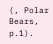(, Polar Bears, p.1).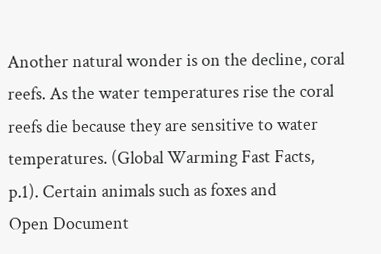Another natural wonder is on the decline, coral reefs. As the water temperatures rise the coral reefs die because they are sensitive to water temperatures. (Global Warming Fast Facts, p.1). Certain animals such as foxes and
Open Document